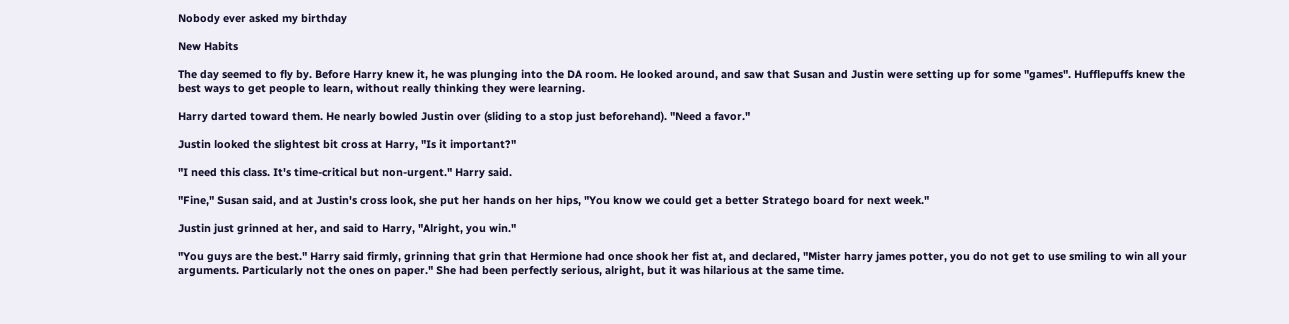Nobody ever asked my birthday

New Habits

The day seemed to fly by. Before Harry knew it, he was plunging into the DA room. He looked around, and saw that Susan and Justin were setting up for some "games". Hufflepuffs knew the best ways to get people to learn, without really thinking they were learning.

Harry darted toward them. He nearly bowled Justin over (sliding to a stop just beforehand). "Need a favor."

Justin looked the slightest bit cross at Harry, "Is it important?"

"I need this class. It's time-critical but non-urgent." Harry said.

"Fine," Susan said, and at Justin's cross look, she put her hands on her hips, "You know we could get a better Stratego board for next week."

Justin just grinned at her, and said to Harry, "Alright, you win."

"You guys are the best." Harry said firmly, grinning that grin that Hermione had once shook her fist at, and declared, "Mister harry james potter, you do not get to use smiling to win all your arguments. Particularly not the ones on paper." She had been perfectly serious, alright, but it was hilarious at the same time.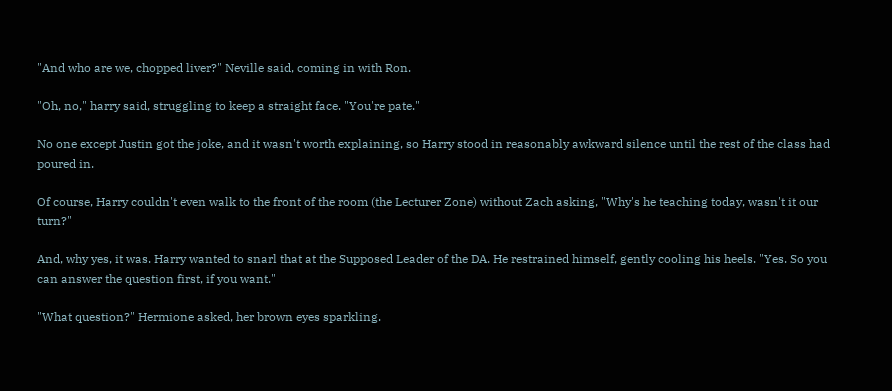"And who are we, chopped liver?" Neville said, coming in with Ron.

"Oh, no," harry said, struggling to keep a straight face. "You're pate."

No one except Justin got the joke, and it wasn't worth explaining, so Harry stood in reasonably awkward silence until the rest of the class had poured in.

Of course, Harry couldn't even walk to the front of the room (the Lecturer Zone) without Zach asking, "Why's he teaching today, wasn't it our turn?"

And, why yes, it was. Harry wanted to snarl that at the Supposed Leader of the DA. He restrained himself, gently cooling his heels. "Yes. So you can answer the question first, if you want."

"What question?" Hermione asked, her brown eyes sparkling.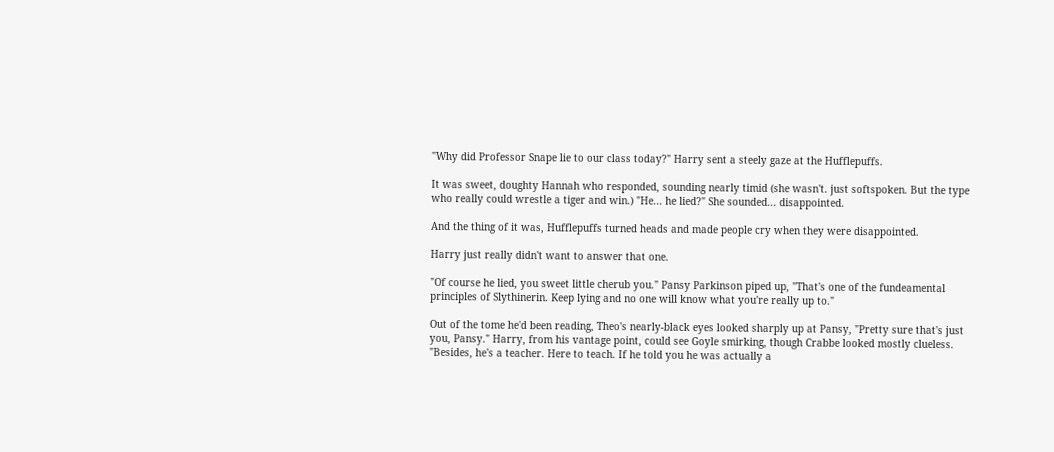"Why did Professor Snape lie to our class today?" Harry sent a steely gaze at the Hufflepuffs.

It was sweet, doughty Hannah who responded, sounding nearly timid (she wasn't. just softspoken. But the type who really could wrestle a tiger and win.) "He... he lied?" She sounded... disappointed.

And the thing of it was, Hufflepuffs turned heads and made people cry when they were disappointed.

Harry just really didn't want to answer that one.

"Of course he lied, you sweet little cherub you." Pansy Parkinson piped up, "That's one of the fundeamental principles of Slythinerin. Keep lying and no one will know what you're really up to."

Out of the tome he'd been reading, Theo's nearly-black eyes looked sharply up at Pansy, "Pretty sure that's just you, Pansy." Harry, from his vantage point, could see Goyle smirking, though Crabbe looked mostly clueless. "Besides, he's a teacher. Here to teach. If he told you he was actually a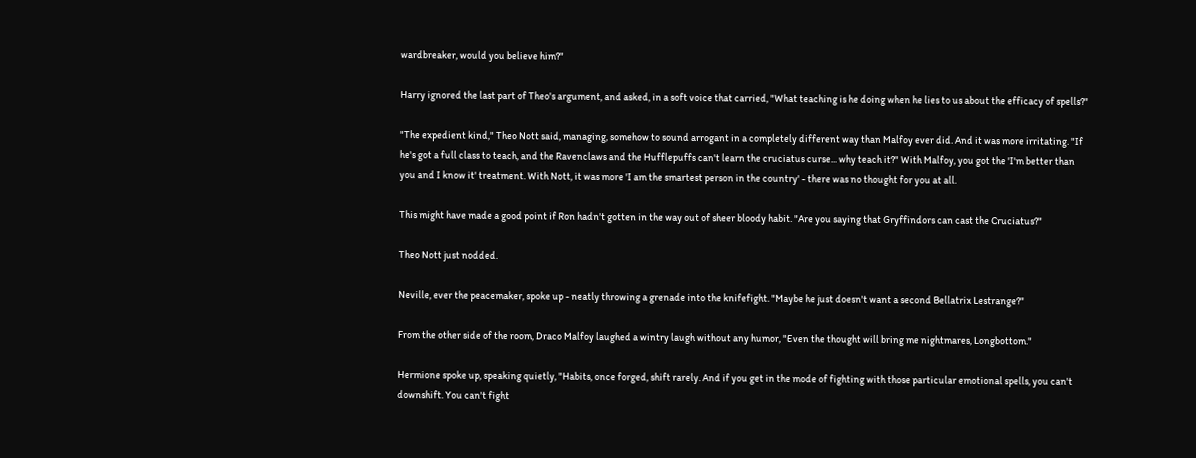wardbreaker, would you believe him?"

Harry ignored the last part of Theo's argument, and asked, in a soft voice that carried, "What teaching is he doing when he lies to us about the efficacy of spells?"

"The expedient kind," Theo Nott said, managing, somehow to sound arrogant in a completely different way than Malfoy ever did. And it was more irritating. "If he's got a full class to teach, and the Ravenclaws and the Hufflepuffs can't learn the cruciatus curse... why teach it?" With Malfoy, you got the 'I'm better than you and I know it' treatment. With Nott, it was more 'I am the smartest person in the country' - there was no thought for you at all.

This might have made a good point if Ron hadn't gotten in the way out of sheer bloody habit. "Are you saying that Gryffindors can cast the Cruciatus?"

Theo Nott just nodded.

Neville, ever the peacemaker, spoke up - neatly throwing a grenade into the knifefight. "Maybe he just doesn't want a second Bellatrix Lestrange?"

From the other side of the room, Draco Malfoy laughed a wintry laugh without any humor, "Even the thought will bring me nightmares, Longbottom."

Hermione spoke up, speaking quietly, "Habits, once forged, shift rarely. And if you get in the mode of fighting with those particular emotional spells, you can't downshift. You can't fight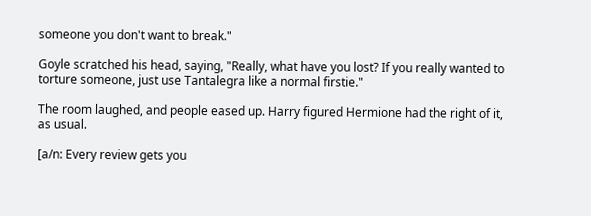someone you don't want to break."

Goyle scratched his head, saying, "Really, what have you lost? If you really wanted to torture someone, just use Tantalegra like a normal firstie."

The room laughed, and people eased up. Harry figured Hermione had the right of it, as usual.

[a/n: Every review gets you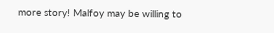more story! Malfoy may be willing to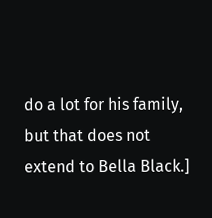do a lot for his family, but that does not extend to Bella Black.]